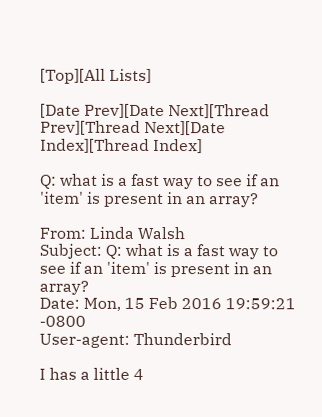[Top][All Lists]

[Date Prev][Date Next][Thread Prev][Thread Next][Date Index][Thread Index]

Q: what is a fast way to see if an 'item' is present in an array?

From: Linda Walsh
Subject: Q: what is a fast way to see if an 'item' is present in an array?
Date: Mon, 15 Feb 2016 19:59:21 -0800
User-agent: Thunderbird

I has a little 4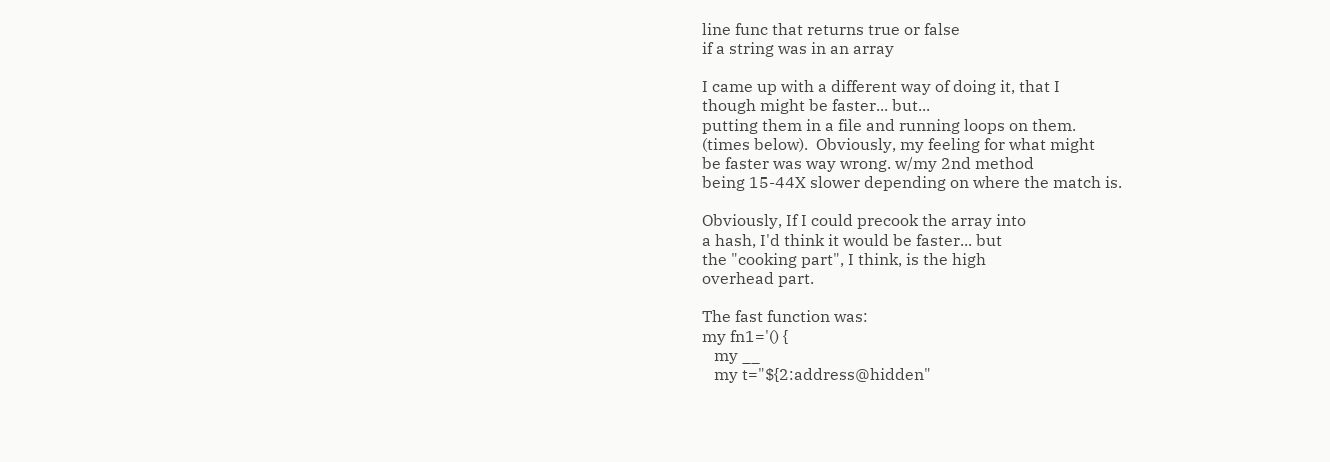line func that returns true or false
if a string was in an array

I came up with a different way of doing it, that I
though might be faster... but...
putting them in a file and running loops on them.
(times below).  Obviously, my feeling for what might
be faster was way wrong. w/my 2nd method
being 15-44X slower depending on where the match is.

Obviously, If I could precook the array into
a hash, I'd think it would be faster... but
the "cooking part", I think, is the high
overhead part.

The fast function was:
my fn1='() {
   my __
   my t="${2:address@hidden"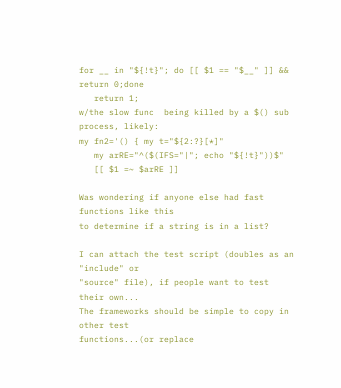for __ in "${!t}"; do [[ $1 == "$__" ]] && return 0;done
   return 1;
w/the slow func  being killed by a $() sub process, likely:
my fn2='() { my t="${2:?}[*]"
   my arRE="^($(IFS="|"; echo "${!t}"))$"
   [[ $1 =~ $arRE ]]

Was wondering if anyone else had fast functions like this
to determine if a string is in a list?

I can attach the test script (doubles as an "include" or
"source" file), if people want to test their own...
The frameworks should be simple to copy in other test
functions...(or replace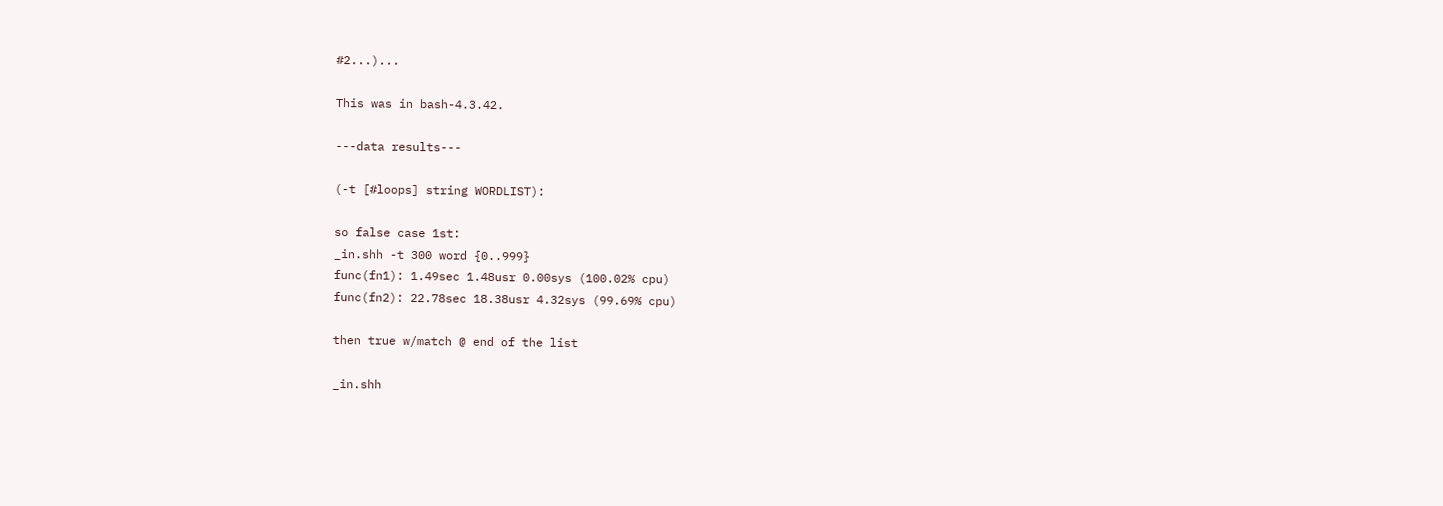#2...)...

This was in bash-4.3.42.

---data results---

(-t [#loops] string WORDLIST):

so false case 1st:
_in.shh -t 300 word {0..999}
func(fn1): 1.49sec 1.48usr 0.00sys (100.02% cpu)
func(fn2): 22.78sec 18.38usr 4.32sys (99.69% cpu)

then true w/match @ end of the list

_in.shh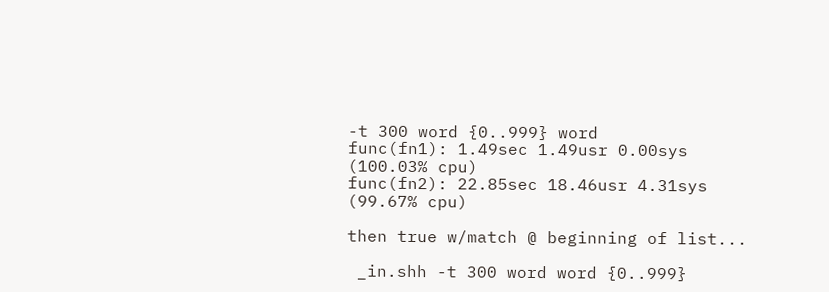-t 300 word {0..999} word
func(fn1): 1.49sec 1.49usr 0.00sys (100.03% cpu)
func(fn2): 22.85sec 18.46usr 4.31sys (99.67% cpu)

then true w/match @ beginning of list...

 _in.shh -t 300 word word {0..999}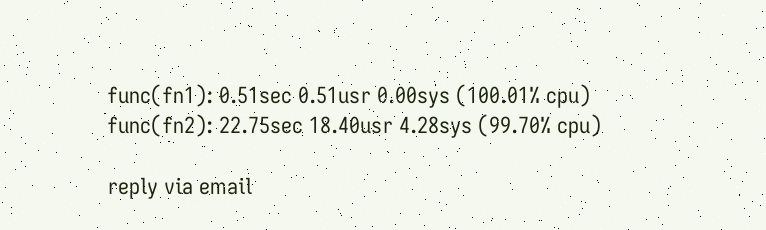func(fn1): 0.51sec 0.51usr 0.00sys (100.01% cpu)
func(fn2): 22.75sec 18.40usr 4.28sys (99.70% cpu)

reply via email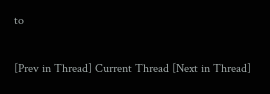to

[Prev in Thread] Current Thread [Next in Thread]